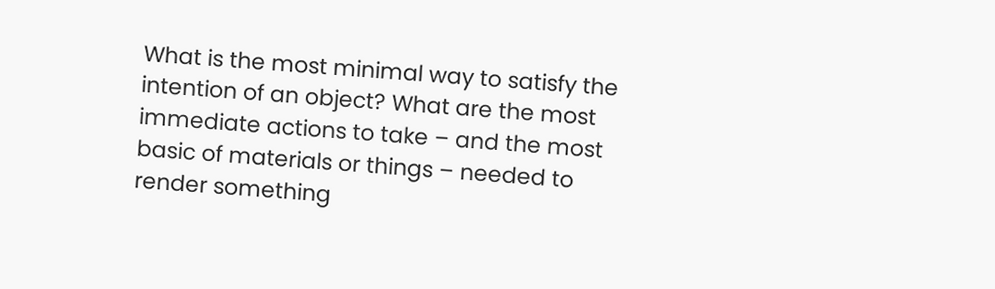What is the most minimal way to satisfy the intention of an object? What are the most immediate actions to take – and the most basic of materials or things – needed to render something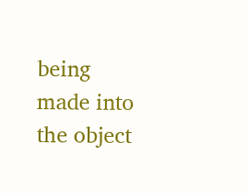being made into the object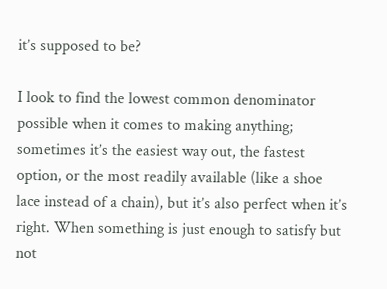it’s supposed to be?

I look to find the lowest common denominator possible when it comes to making anything; sometimes it’s the easiest way out, the fastest option, or the most readily available (like a shoe lace instead of a chain), but it’s also perfect when it’s right. When something is just enough to satisfy but not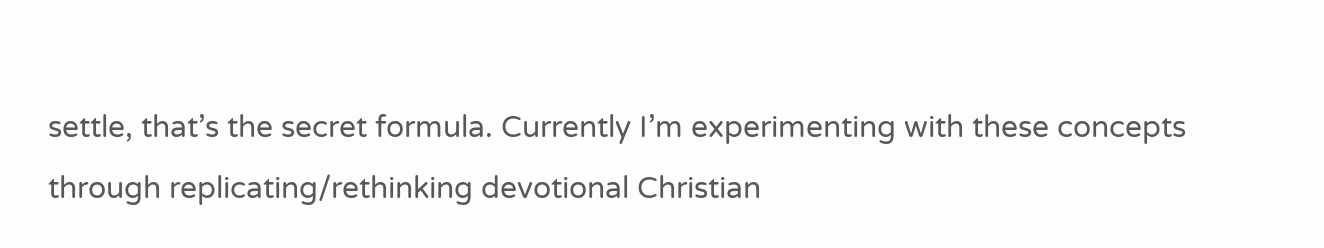settle, that’s the secret formula. Currently I’m experimenting with these concepts through replicating/rethinking devotional Christian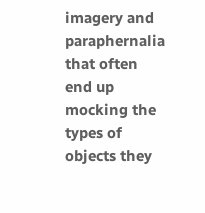imagery and paraphernalia that often end up mocking the types of objects they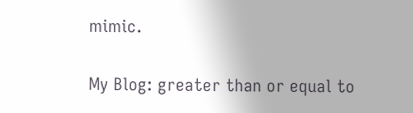mimic.

My Blog: greater than or equal to